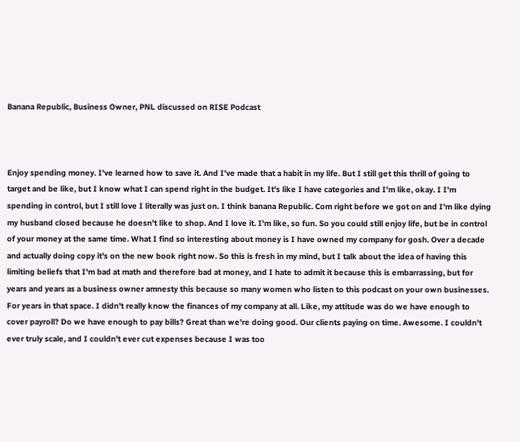Banana Republic, Business Owner, PNL discussed on RISE Podcast



Enjoy spending money. I've learned how to save it. And I've made that a habit in my life. But I still get this thrill of going to target and be like, but I know what I can spend right in the budget. It's like I have categories and I'm like, okay. I I'm spending in control, but I still love I literally was just on. I think banana Republic. Com right before we got on and I'm like dying my husband closed because he doesn't like to shop. And I love it. I'm like, so fun. So you could still enjoy life, but be in control of your money at the same time. What I find so interesting about money is I have owned my company for gosh. Over a decade and actually doing copy it's on the new book right now. So this is fresh in my mind, but I talk about the idea of having this limiting beliefs that I'm bad at math and therefore bad at money, and I hate to admit it because this is embarrassing, but for years and years as a business owner amnesty this because so many women who listen to this podcast on your own businesses. For years in that space. I didn't really know the finances of my company at all. Like, my attitude was do we have enough to cover payroll? Do we have enough to pay bills? Great than we're doing good. Our clients paying on time. Awesome. I couldn't ever truly scale, and I couldn't ever cut expenses because I was too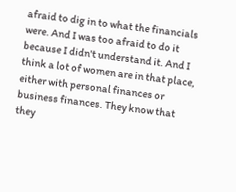afraid to dig in to what the financials were. And I was too afraid to do it because I didn't understand it. And I think a lot of women are in that place, either with personal finances or business finances. They know that they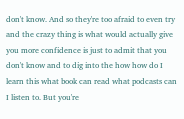don't know. And so they're too afraid to even try and the crazy thing is what would actually give you more confidence is just to admit that you don't know and to dig into the how how do I learn this what book can read what podcasts can I listen to. But you're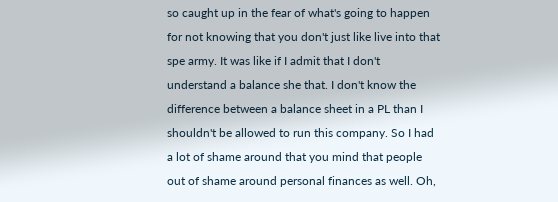so caught up in the fear of what's going to happen for not knowing that you don't just like live into that spe army. It was like if I admit that I don't understand a balance she that. I don't know the difference between a balance sheet in a PL than I shouldn't be allowed to run this company. So I had a lot of shame around that you mind that people out of shame around personal finances as well. Oh,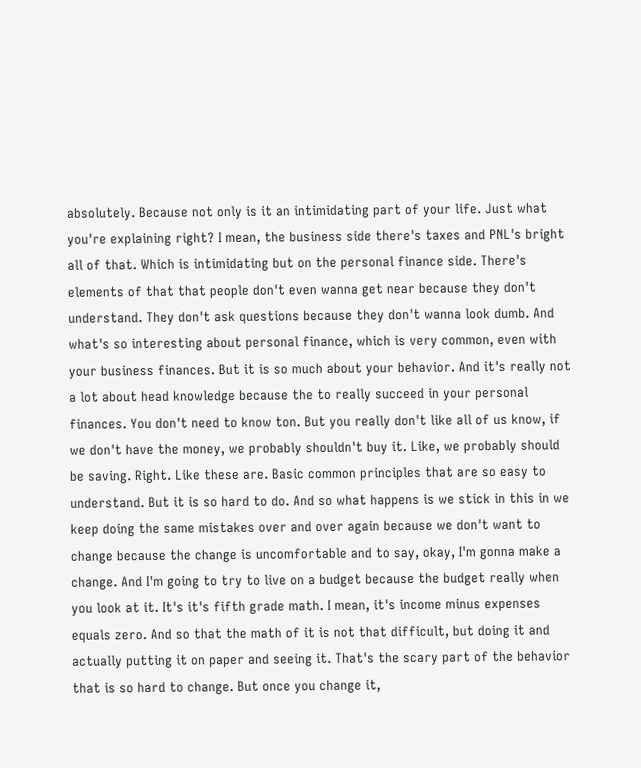absolutely. Because not only is it an intimidating part of your life. Just what you're explaining right? I mean, the business side there's taxes and PNL's bright all of that. Which is intimidating but on the personal finance side. There's elements of that that people don't even wanna get near because they don't understand. They don't ask questions because they don't wanna look dumb. And what's so interesting about personal finance, which is very common, even with your business finances. But it is so much about your behavior. And it's really not a lot about head knowledge because the to really succeed in your personal finances. You don't need to know ton. But you really don't like all of us know, if we don't have the money, we probably shouldn't buy it. Like, we probably should be saving. Right. Like these are. Basic common principles that are so easy to understand. But it is so hard to do. And so what happens is we stick in this in we keep doing the same mistakes over and over again because we don't want to change because the change is uncomfortable and to say, okay, I'm gonna make a change. And I'm going to try to live on a budget because the budget really when you look at it. It's it's fifth grade math. I mean, it's income minus expenses equals zero. And so that the math of it is not that difficult, but doing it and actually putting it on paper and seeing it. That's the scary part of the behavior that is so hard to change. But once you change it,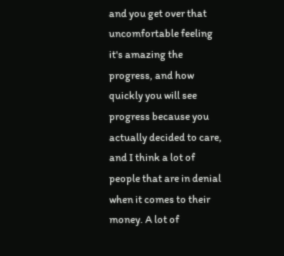and you get over that uncomfortable feeling it's amazing the progress, and how quickly you will see progress because you actually decided to care, and I think a lot of people that are in denial when it comes to their money. A lot of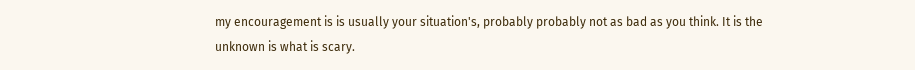my encouragement is is usually your situation's, probably probably not as bad as you think. It is the unknown is what is scary.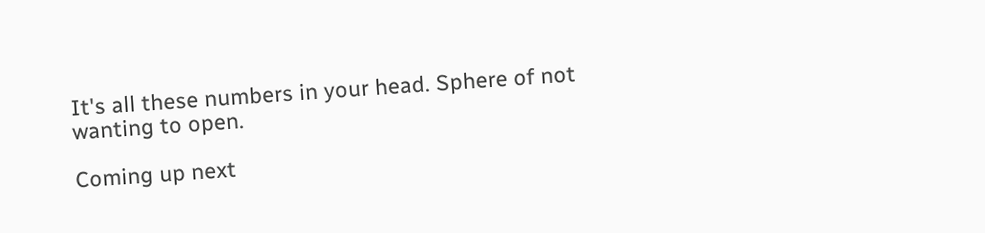It's all these numbers in your head. Sphere of not wanting to open.

Coming up next